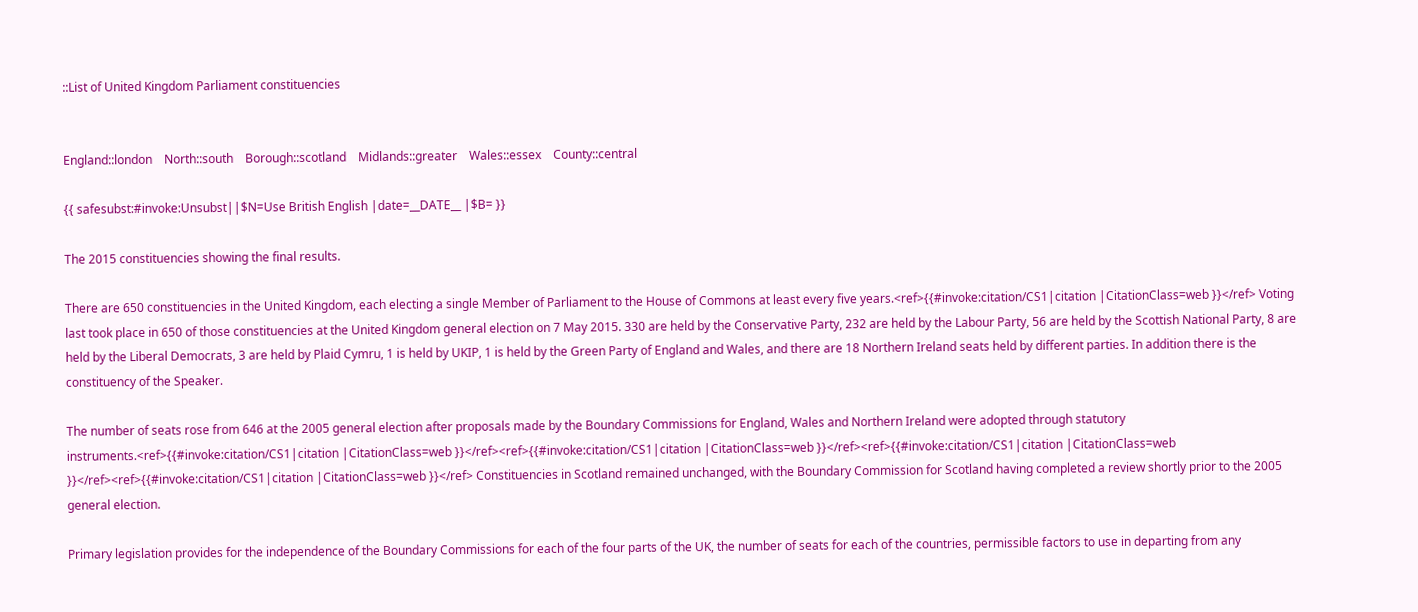::List of United Kingdom Parliament constituencies


England::london    North::south    Borough::scotland    Midlands::greater    Wales::essex    County::central

{{ safesubst:#invoke:Unsubst||$N=Use British English |date=__DATE__ |$B= }}

The 2015 constituencies showing the final results.

There are 650 constituencies in the United Kingdom, each electing a single Member of Parliament to the House of Commons at least every five years.<ref>{{#invoke:citation/CS1|citation |CitationClass=web }}</ref> Voting last took place in 650 of those constituencies at the United Kingdom general election on 7 May 2015. 330 are held by the Conservative Party, 232 are held by the Labour Party, 56 are held by the Scottish National Party, 8 are held by the Liberal Democrats, 3 are held by Plaid Cymru, 1 is held by UKIP, 1 is held by the Green Party of England and Wales, and there are 18 Northern Ireland seats held by different parties. In addition there is the constituency of the Speaker.

The number of seats rose from 646 at the 2005 general election after proposals made by the Boundary Commissions for England, Wales and Northern Ireland were adopted through statutory instruments.<ref>{{#invoke:citation/CS1|citation |CitationClass=web }}</ref><ref>{{#invoke:citation/CS1|citation |CitationClass=web }}</ref><ref>{{#invoke:citation/CS1|citation |CitationClass=web }}</ref><ref>{{#invoke:citation/CS1|citation |CitationClass=web }}</ref> Constituencies in Scotland remained unchanged, with the Boundary Commission for Scotland having completed a review shortly prior to the 2005 general election.

Primary legislation provides for the independence of the Boundary Commissions for each of the four parts of the UK, the number of seats for each of the countries, permissible factors to use in departing from any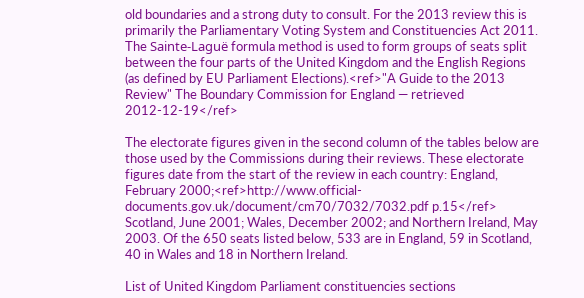old boundaries and a strong duty to consult. For the 2013 review this is primarily the Parliamentary Voting System and Constituencies Act 2011. The Sainte-Laguë formula method is used to form groups of seats split between the four parts of the United Kingdom and the English Regions (as defined by EU Parliament Elections).<ref>"A Guide to the 2013 Review" The Boundary Commission for England — retrieved 2012-12-19</ref>

The electorate figures given in the second column of the tables below are those used by the Commissions during their reviews. These electorate figures date from the start of the review in each country: England, February 2000;<ref>http://www.official-documents.gov.uk/document/cm70/7032/7032.pdf p.15</ref> Scotland, June 2001; Wales, December 2002; and Northern Ireland, May 2003. Of the 650 seats listed below, 533 are in England, 59 in Scotland, 40 in Wales and 18 in Northern Ireland.

List of United Kingdom Parliament constituencies sections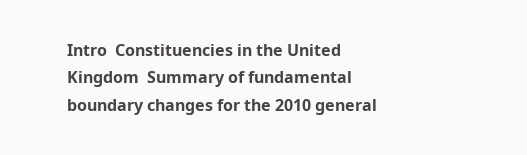Intro  Constituencies in the United Kingdom  Summary of fundamental boundary changes for the 2010 general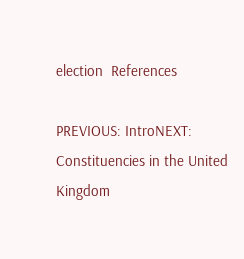election  References

PREVIOUS: IntroNEXT: Constituencies in the United Kingdom